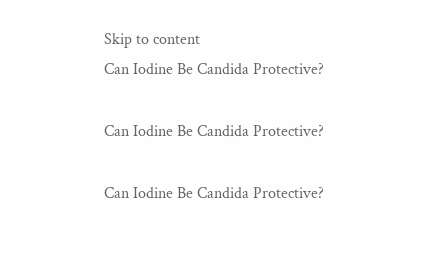Skip to content
Can Iodine Be Candida Protective?

Can Iodine Be Candida Protective?

Can Iodine Be Candida Protective?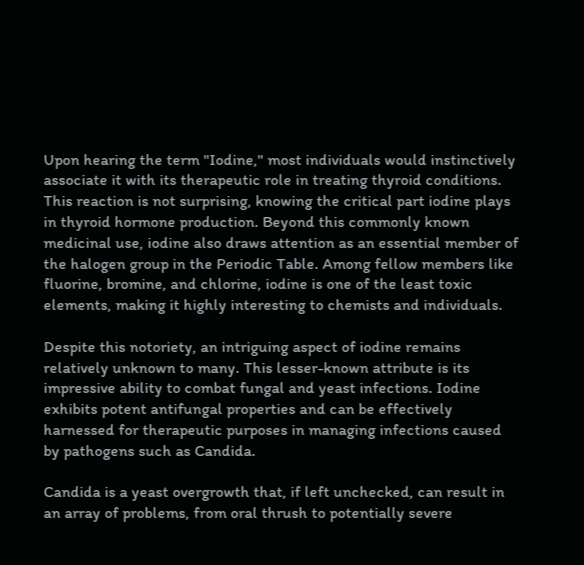Upon hearing the term "Iodine," most individuals would instinctively associate it with its therapeutic role in treating thyroid conditions. This reaction is not surprising, knowing the critical part iodine plays in thyroid hormone production. Beyond this commonly known medicinal use, iodine also draws attention as an essential member of the halogen group in the Periodic Table. Among fellow members like fluorine, bromine, and chlorine, iodine is one of the least toxic elements, making it highly interesting to chemists and individuals.

Despite this notoriety, an intriguing aspect of iodine remains relatively unknown to many. This lesser-known attribute is its impressive ability to combat fungal and yeast infections. Iodine exhibits potent antifungal properties and can be effectively harnessed for therapeutic purposes in managing infections caused by pathogens such as Candida.

Candida is a yeast overgrowth that, if left unchecked, can result in an array of problems, from oral thrush to potentially severe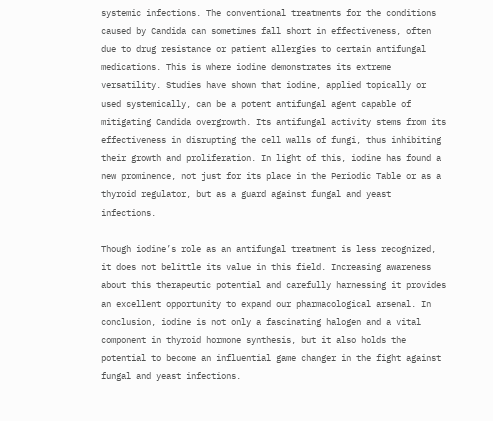systemic infections. The conventional treatments for the conditions caused by Candida can sometimes fall short in effectiveness, often due to drug resistance or patient allergies to certain antifungal medications. This is where iodine demonstrates its extreme versatility. Studies have shown that iodine, applied topically or used systemically, can be a potent antifungal agent capable of mitigating Candida overgrowth. Its antifungal activity stems from its effectiveness in disrupting the cell walls of fungi, thus inhibiting their growth and proliferation. In light of this, iodine has found a new prominence, not just for its place in the Periodic Table or as a thyroid regulator, but as a guard against fungal and yeast infections.

Though iodine’s role as an antifungal treatment is less recognized, it does not belittle its value in this field. Increasing awareness about this therapeutic potential and carefully harnessing it provides an excellent opportunity to expand our pharmacological arsenal. In conclusion, iodine is not only a fascinating halogen and a vital component in thyroid hormone synthesis, but it also holds the potential to become an influential game changer in the fight against fungal and yeast infections.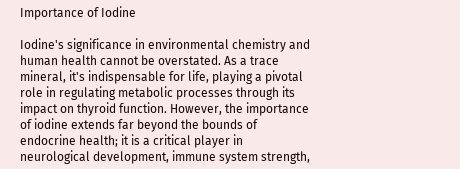Importance of Iodine

Iodine's significance in environmental chemistry and human health cannot be overstated. As a trace mineral, it's indispensable for life, playing a pivotal role in regulating metabolic processes through its impact on thyroid function. However, the importance of iodine extends far beyond the bounds of endocrine health; it is a critical player in neurological development, immune system strength,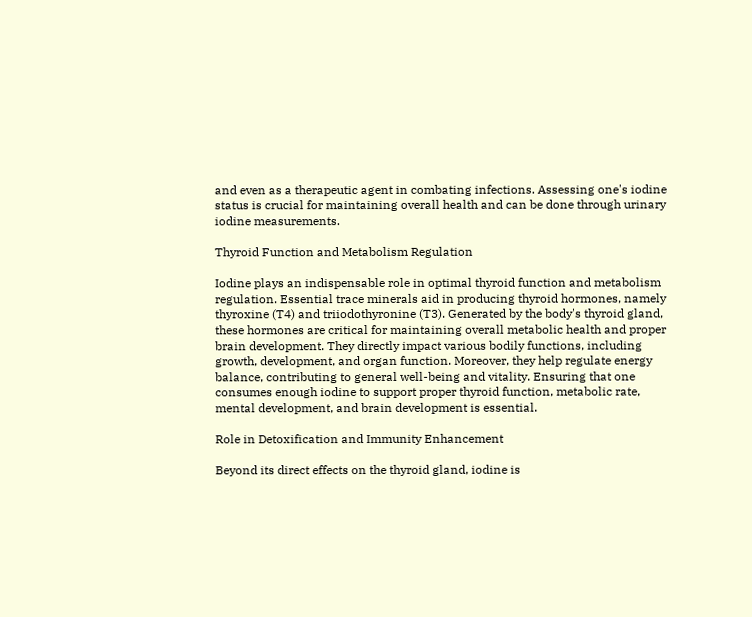and even as a therapeutic agent in combating infections. Assessing one's iodine status is crucial for maintaining overall health and can be done through urinary iodine measurements.

Thyroid Function and Metabolism Regulation

Iodine plays an indispensable role in optimal thyroid function and metabolism regulation. Essential trace minerals aid in producing thyroid hormones, namely thyroxine (T4) and triiodothyronine (T3). Generated by the body's thyroid gland, these hormones are critical for maintaining overall metabolic health and proper brain development. They directly impact various bodily functions, including growth, development, and organ function. Moreover, they help regulate energy balance, contributing to general well-being and vitality. Ensuring that one consumes enough iodine to support proper thyroid function, metabolic rate, mental development, and brain development is essential.

Role in Detoxification and Immunity Enhancement

Beyond its direct effects on the thyroid gland, iodine is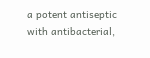a potent antiseptic with antibacterial,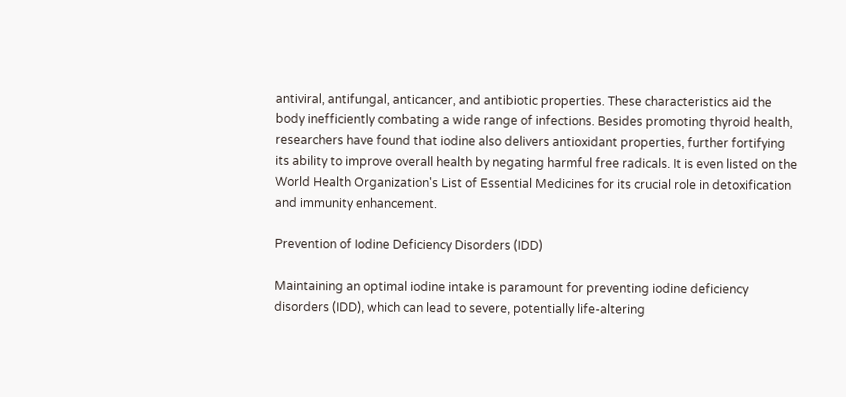antiviral, antifungal, anticancer, and antibiotic properties. These characteristics aid the body inefficiently combating a wide range of infections. Besides promoting thyroid health, researchers have found that iodine also delivers antioxidant properties, further fortifying its ability to improve overall health by negating harmful free radicals. It is even listed on the World Health Organization's List of Essential Medicines for its crucial role in detoxification and immunity enhancement.

Prevention of Iodine Deficiency Disorders (IDD)

Maintaining an optimal iodine intake is paramount for preventing iodine deficiency disorders (IDD), which can lead to severe, potentially life-altering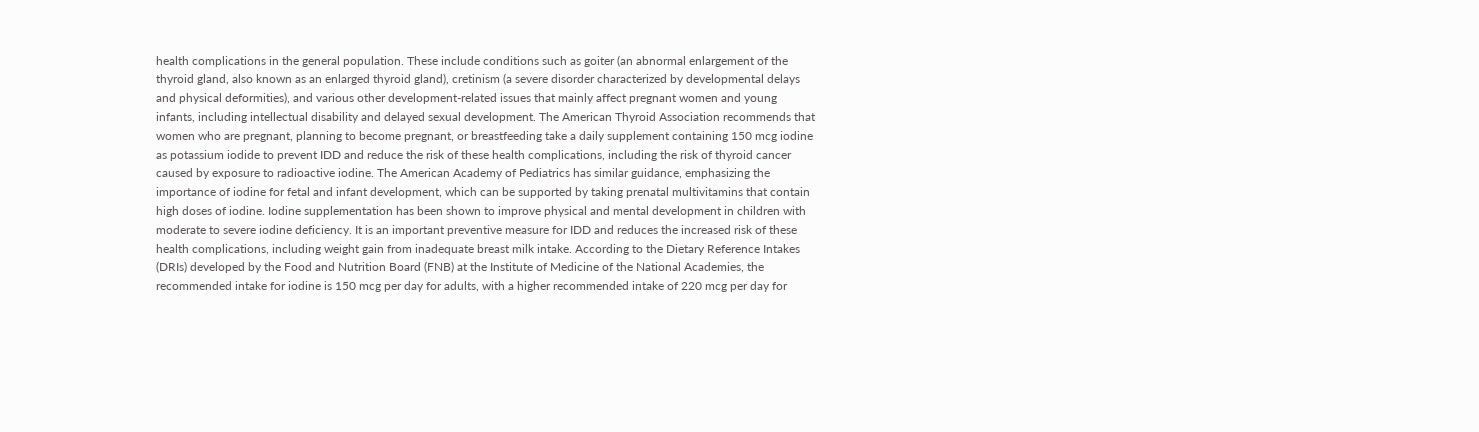health complications in the general population. These include conditions such as goiter (an abnormal enlargement of the thyroid gland, also known as an enlarged thyroid gland), cretinism (a severe disorder characterized by developmental delays and physical deformities), and various other development-related issues that mainly affect pregnant women and young infants, including intellectual disability and delayed sexual development. The American Thyroid Association recommends that women who are pregnant, planning to become pregnant, or breastfeeding take a daily supplement containing 150 mcg iodine as potassium iodide to prevent IDD and reduce the risk of these health complications, including the risk of thyroid cancer caused by exposure to radioactive iodine. The American Academy of Pediatrics has similar guidance, emphasizing the importance of iodine for fetal and infant development, which can be supported by taking prenatal multivitamins that contain high doses of iodine. Iodine supplementation has been shown to improve physical and mental development in children with moderate to severe iodine deficiency. It is an important preventive measure for IDD and reduces the increased risk of these health complications, including weight gain from inadequate breast milk intake. According to the Dietary Reference Intakes (DRIs) developed by the Food and Nutrition Board (FNB) at the Institute of Medicine of the National Academies, the recommended intake for iodine is 150 mcg per day for adults, with a higher recommended intake of 220 mcg per day for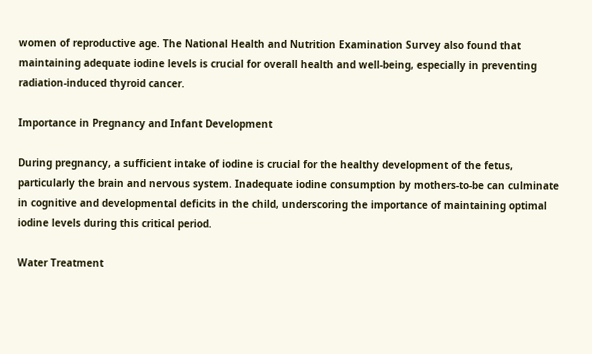women of reproductive age. The National Health and Nutrition Examination Survey also found that maintaining adequate iodine levels is crucial for overall health and well-being, especially in preventing radiation-induced thyroid cancer.

Importance in Pregnancy and Infant Development

During pregnancy, a sufficient intake of iodine is crucial for the healthy development of the fetus, particularly the brain and nervous system. Inadequate iodine consumption by mothers-to-be can culminate in cognitive and developmental deficits in the child, underscoring the importance of maintaining optimal iodine levels during this critical period.

Water Treatment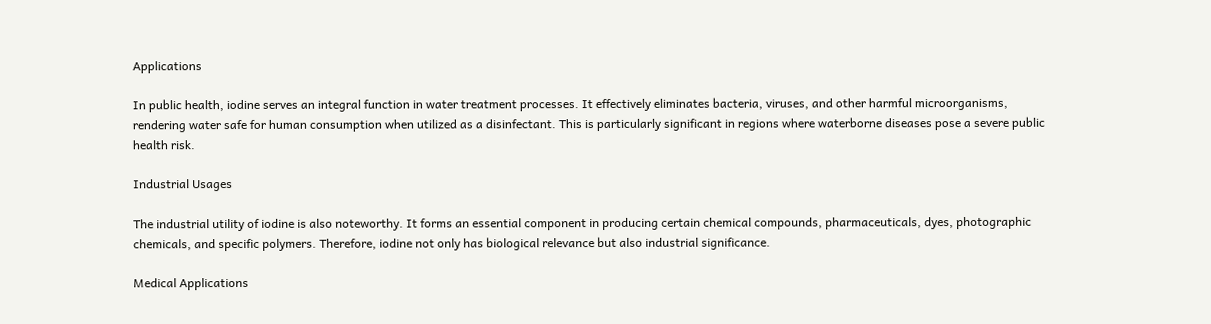Applications

In public health, iodine serves an integral function in water treatment processes. It effectively eliminates bacteria, viruses, and other harmful microorganisms, rendering water safe for human consumption when utilized as a disinfectant. This is particularly significant in regions where waterborne diseases pose a severe public health risk.

Industrial Usages

The industrial utility of iodine is also noteworthy. It forms an essential component in producing certain chemical compounds, pharmaceuticals, dyes, photographic chemicals, and specific polymers. Therefore, iodine not only has biological relevance but also industrial significance.

Medical Applications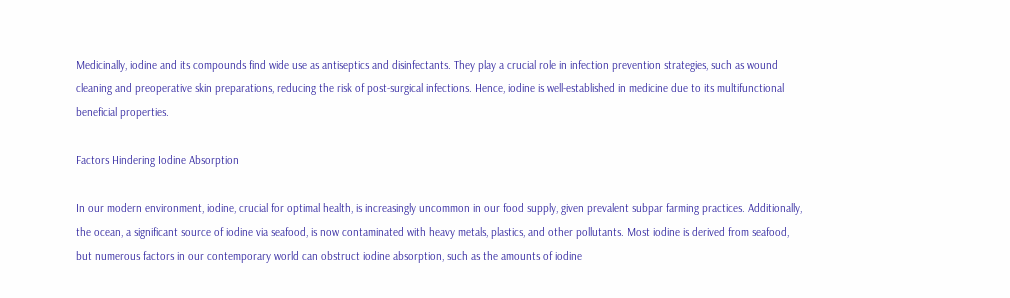Medicinally, iodine and its compounds find wide use as antiseptics and disinfectants. They play a crucial role in infection prevention strategies, such as wound cleaning and preoperative skin preparations, reducing the risk of post-surgical infections. Hence, iodine is well-established in medicine due to its multifunctional beneficial properties.

Factors Hindering Iodine Absorption

In our modern environment, iodine, crucial for optimal health, is increasingly uncommon in our food supply, given prevalent subpar farming practices. Additionally, the ocean, a significant source of iodine via seafood, is now contaminated with heavy metals, plastics, and other pollutants. Most iodine is derived from seafood, but numerous factors in our contemporary world can obstruct iodine absorption, such as the amounts of iodine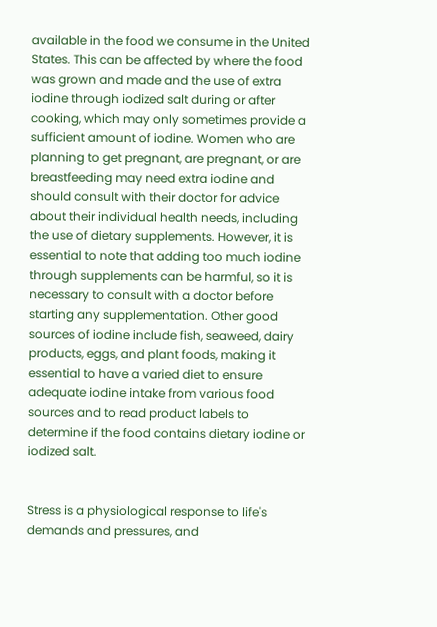available in the food we consume in the United States. This can be affected by where the food was grown and made and the use of extra iodine through iodized salt during or after cooking, which may only sometimes provide a sufficient amount of iodine. Women who are planning to get pregnant, are pregnant, or are breastfeeding may need extra iodine and should consult with their doctor for advice about their individual health needs, including the use of dietary supplements. However, it is essential to note that adding too much iodine through supplements can be harmful, so it is necessary to consult with a doctor before starting any supplementation. Other good sources of iodine include fish, seaweed, dairy products, eggs, and plant foods, making it essential to have a varied diet to ensure adequate iodine intake from various food sources and to read product labels to determine if the food contains dietary iodine or iodized salt.


Stress is a physiological response to life's demands and pressures, and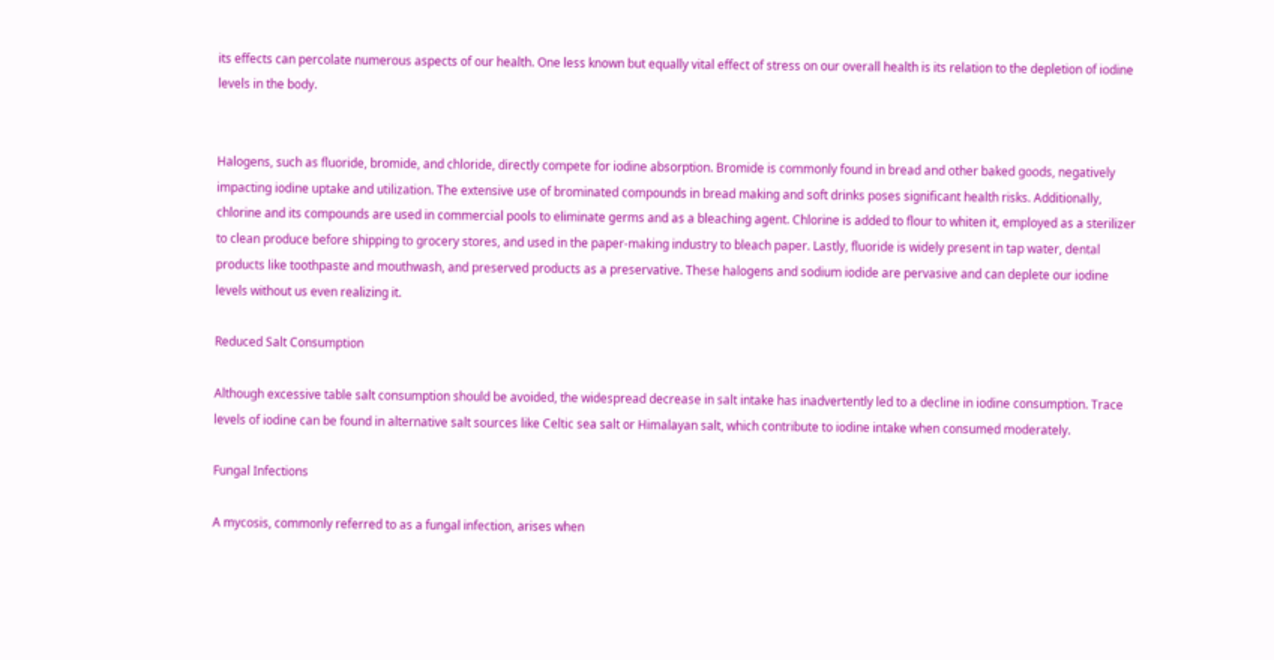its effects can percolate numerous aspects of our health. One less known but equally vital effect of stress on our overall health is its relation to the depletion of iodine levels in the body.


Halogens, such as fluoride, bromide, and chloride, directly compete for iodine absorption. Bromide is commonly found in bread and other baked goods, negatively impacting iodine uptake and utilization. The extensive use of brominated compounds in bread making and soft drinks poses significant health risks. Additionally, chlorine and its compounds are used in commercial pools to eliminate germs and as a bleaching agent. Chlorine is added to flour to whiten it, employed as a sterilizer to clean produce before shipping to grocery stores, and used in the paper-making industry to bleach paper. Lastly, fluoride is widely present in tap water, dental products like toothpaste and mouthwash, and preserved products as a preservative. These halogens and sodium iodide are pervasive and can deplete our iodine levels without us even realizing it.

Reduced Salt Consumption

Although excessive table salt consumption should be avoided, the widespread decrease in salt intake has inadvertently led to a decline in iodine consumption. Trace levels of iodine can be found in alternative salt sources like Celtic sea salt or Himalayan salt, which contribute to iodine intake when consumed moderately.

Fungal Infections

A mycosis, commonly referred to as a fungal infection, arises when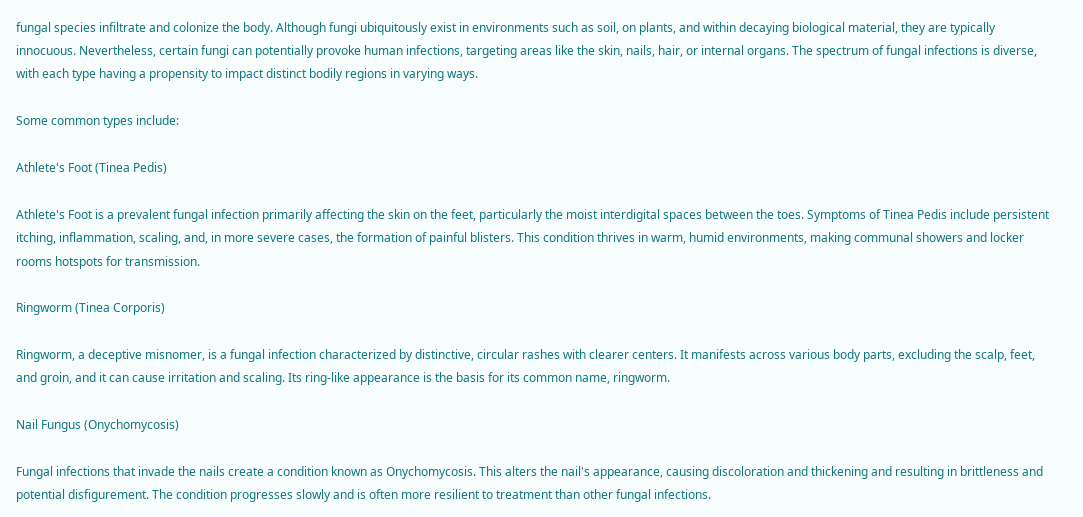fungal species infiltrate and colonize the body. Although fungi ubiquitously exist in environments such as soil, on plants, and within decaying biological material, they are typically innocuous. Nevertheless, certain fungi can potentially provoke human infections, targeting areas like the skin, nails, hair, or internal organs. The spectrum of fungal infections is diverse, with each type having a propensity to impact distinct bodily regions in varying ways.

Some common types include:

Athlete's Foot (Tinea Pedis)

Athlete's Foot is a prevalent fungal infection primarily affecting the skin on the feet, particularly the moist interdigital spaces between the toes. Symptoms of Tinea Pedis include persistent itching, inflammation, scaling, and, in more severe cases, the formation of painful blisters. This condition thrives in warm, humid environments, making communal showers and locker rooms hotspots for transmission.

Ringworm (Tinea Corporis)

Ringworm, a deceptive misnomer, is a fungal infection characterized by distinctive, circular rashes with clearer centers. It manifests across various body parts, excluding the scalp, feet, and groin, and it can cause irritation and scaling. Its ring-like appearance is the basis for its common name, ringworm.

Nail Fungus (Onychomycosis)

Fungal infections that invade the nails create a condition known as Onychomycosis. This alters the nail's appearance, causing discoloration and thickening and resulting in brittleness and potential disfigurement. The condition progresses slowly and is often more resilient to treatment than other fungal infections.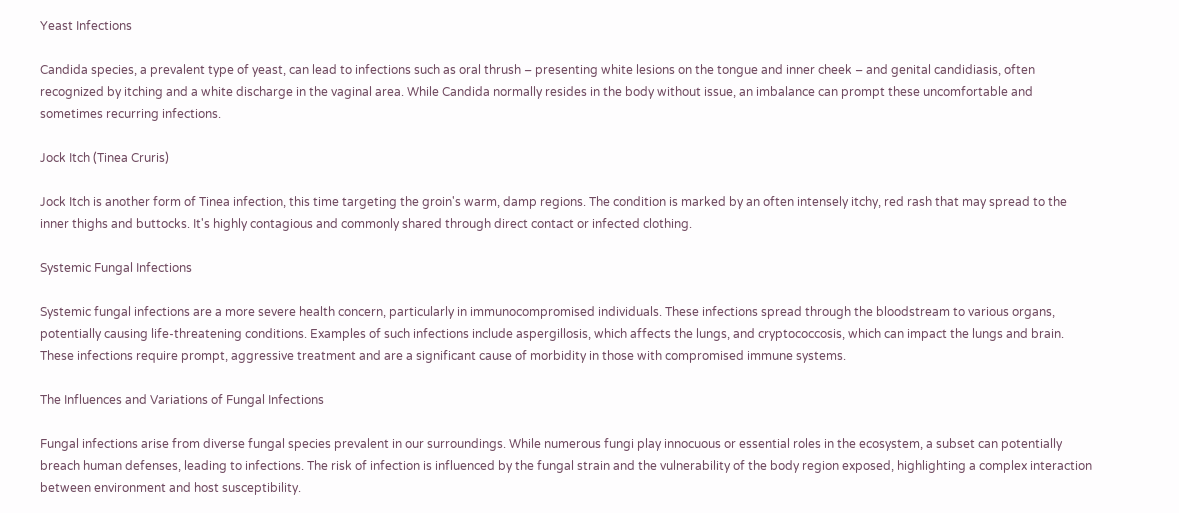Yeast Infections

Candida species, a prevalent type of yeast, can lead to infections such as oral thrush – presenting white lesions on the tongue and inner cheek – and genital candidiasis, often recognized by itching and a white discharge in the vaginal area. While Candida normally resides in the body without issue, an imbalance can prompt these uncomfortable and sometimes recurring infections.

Jock Itch (Tinea Cruris)

Jock Itch is another form of Tinea infection, this time targeting the groin's warm, damp regions. The condition is marked by an often intensely itchy, red rash that may spread to the inner thighs and buttocks. It's highly contagious and commonly shared through direct contact or infected clothing.

Systemic Fungal Infections

Systemic fungal infections are a more severe health concern, particularly in immunocompromised individuals. These infections spread through the bloodstream to various organs, potentially causing life-threatening conditions. Examples of such infections include aspergillosis, which affects the lungs, and cryptococcosis, which can impact the lungs and brain. These infections require prompt, aggressive treatment and are a significant cause of morbidity in those with compromised immune systems.

The Influences and Variations of Fungal Infections

Fungal infections arise from diverse fungal species prevalent in our surroundings. While numerous fungi play innocuous or essential roles in the ecosystem, a subset can potentially breach human defenses, leading to infections. The risk of infection is influenced by the fungal strain and the vulnerability of the body region exposed, highlighting a complex interaction between environment and host susceptibility.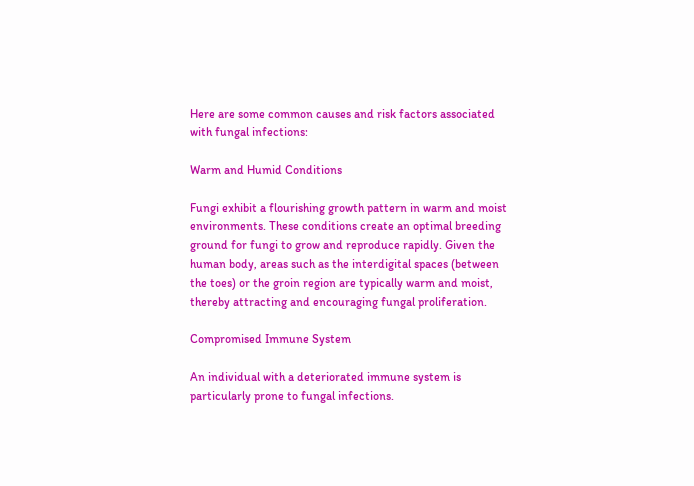Here are some common causes and risk factors associated with fungal infections:

Warm and Humid Conditions

Fungi exhibit a flourishing growth pattern in warm and moist environments. These conditions create an optimal breeding ground for fungi to grow and reproduce rapidly. Given the human body, areas such as the interdigital spaces (between the toes) or the groin region are typically warm and moist, thereby attracting and encouraging fungal proliferation.

Compromised Immune System

An individual with a deteriorated immune system is particularly prone to fungal infections.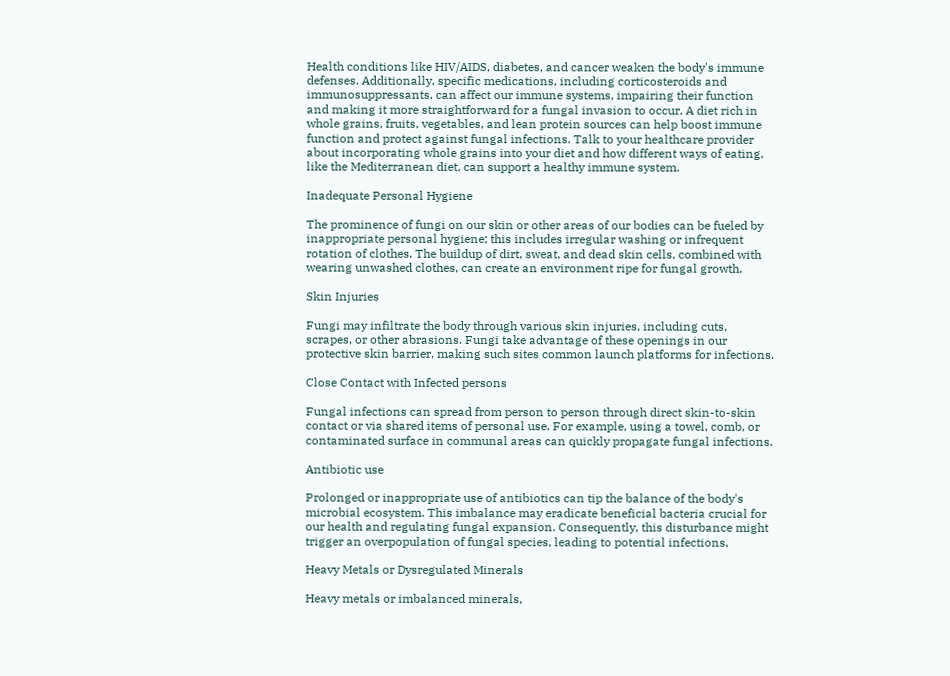Health conditions like HIV/AIDS, diabetes, and cancer weaken the body's immune defenses. Additionally, specific medications, including corticosteroids and immunosuppressants, can affect our immune systems, impairing their function and making it more straightforward for a fungal invasion to occur. A diet rich in whole grains, fruits, vegetables, and lean protein sources can help boost immune function and protect against fungal infections. Talk to your healthcare provider about incorporating whole grains into your diet and how different ways of eating, like the Mediterranean diet, can support a healthy immune system.

Inadequate Personal Hygiene

The prominence of fungi on our skin or other areas of our bodies can be fueled by inappropriate personal hygiene; this includes irregular washing or infrequent rotation of clothes. The buildup of dirt, sweat, and dead skin cells, combined with wearing unwashed clothes, can create an environment ripe for fungal growth.

Skin Injuries

Fungi may infiltrate the body through various skin injuries, including cuts, scrapes, or other abrasions. Fungi take advantage of these openings in our protective skin barrier, making such sites common launch platforms for infections.

Close Contact with Infected persons

Fungal infections can spread from person to person through direct skin-to-skin contact or via shared items of personal use. For example, using a towel, comb, or contaminated surface in communal areas can quickly propagate fungal infections.

Antibiotic use

Prolonged or inappropriate use of antibiotics can tip the balance of the body's microbial ecosystem. This imbalance may eradicate beneficial bacteria crucial for our health and regulating fungal expansion. Consequently, this disturbance might trigger an overpopulation of fungal species, leading to potential infections.

Heavy Metals or Dysregulated Minerals

Heavy metals or imbalanced minerals,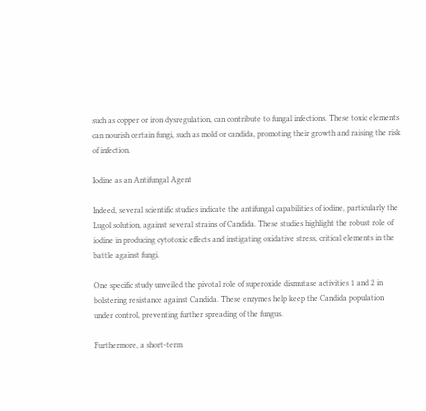such as copper or iron dysregulation, can contribute to fungal infections. These toxic elements can nourish certain fungi, such as mold or candida, promoting their growth and raising the risk of infection.

Iodine as an Antifungal Agent

Indeed, several scientific studies indicate the antifungal capabilities of iodine, particularly the Lugol solution, against several strains of Candida. These studies highlight the robust role of iodine in producing cytotoxic effects and instigating oxidative stress, critical elements in the battle against fungi.

One specific study unveiled the pivotal role of superoxide dismutase activities 1 and 2 in bolstering resistance against Candida. These enzymes help keep the Candida population under control, preventing further spreading of the fungus.

Furthermore, a short-term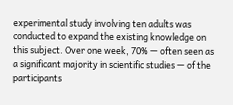experimental study involving ten adults was conducted to expand the existing knowledge on this subject. Over one week, 70% — often seen as a significant majority in scientific studies — of the participants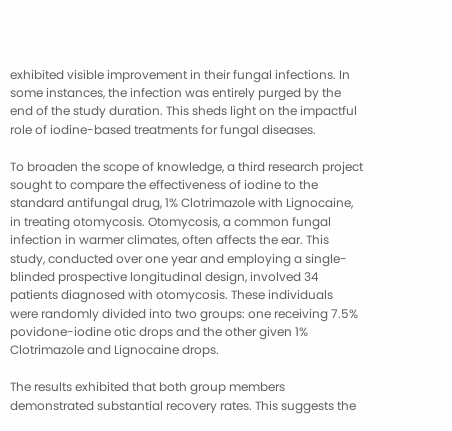exhibited visible improvement in their fungal infections. In some instances, the infection was entirely purged by the end of the study duration. This sheds light on the impactful role of iodine-based treatments for fungal diseases.

To broaden the scope of knowledge, a third research project sought to compare the effectiveness of iodine to the standard antifungal drug, 1% Clotrimazole with Lignocaine, in treating otomycosis. Otomycosis, a common fungal infection in warmer climates, often affects the ear. This study, conducted over one year and employing a single-blinded prospective longitudinal design, involved 34 patients diagnosed with otomycosis. These individuals were randomly divided into two groups: one receiving 7.5% povidone-iodine otic drops and the other given 1% Clotrimazole and Lignocaine drops.

The results exhibited that both group members demonstrated substantial recovery rates. This suggests the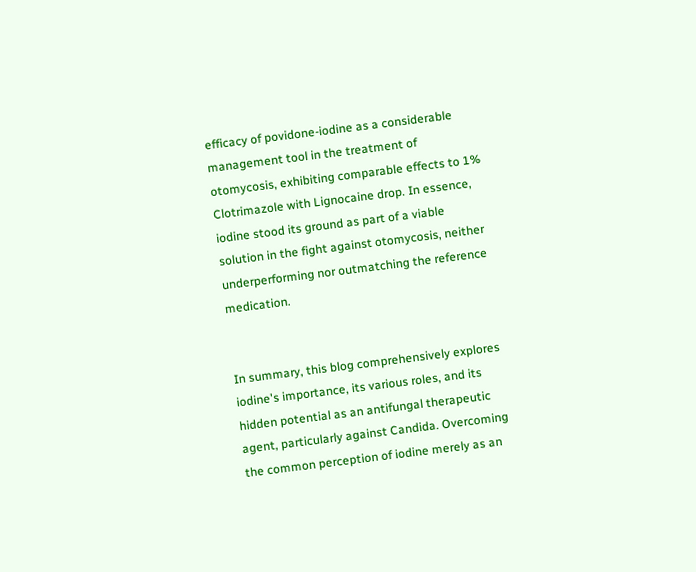efficacy of povidone-iodine as a considerable management tool in the treatment of otomycosis, exhibiting comparable effects to 1% Clotrimazole with Lignocaine drop. In essence, iodine stood its ground as part of a viable solution in the fight against otomycosis, neither underperforming nor outmatching the reference medication.


In summary, this blog comprehensively explores iodine's importance, its various roles, and its hidden potential as an antifungal therapeutic agent, particularly against Candida. Overcoming the common perception of iodine merely as an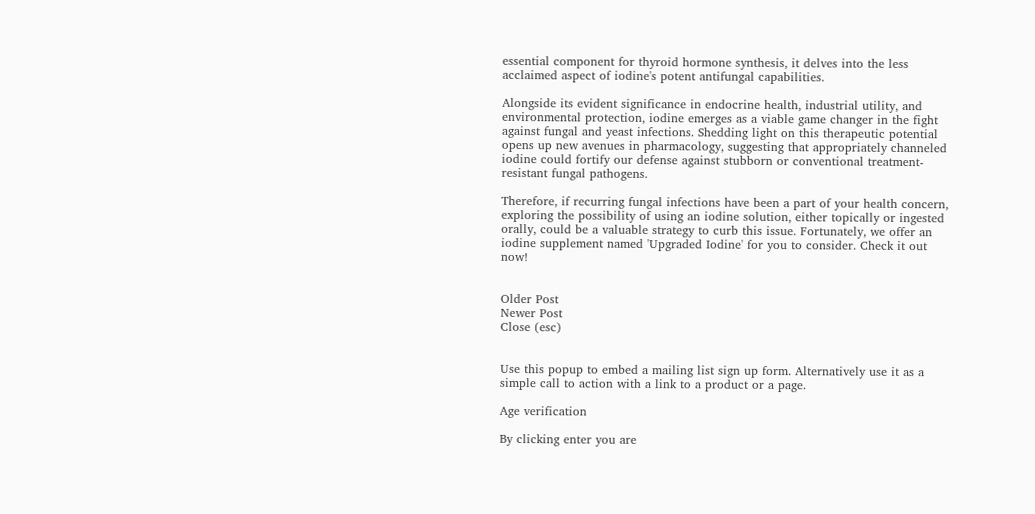essential component for thyroid hormone synthesis, it delves into the less acclaimed aspect of iodine's potent antifungal capabilities.

Alongside its evident significance in endocrine health, industrial utility, and environmental protection, iodine emerges as a viable game changer in the fight against fungal and yeast infections. Shedding light on this therapeutic potential opens up new avenues in pharmacology, suggesting that appropriately channeled iodine could fortify our defense against stubborn or conventional treatment-resistant fungal pathogens.

Therefore, if recurring fungal infections have been a part of your health concern, exploring the possibility of using an iodine solution, either topically or ingested orally, could be a valuable strategy to curb this issue. Fortunately, we offer an iodine supplement named 'Upgraded Iodine' for you to consider. Check it out now!


Older Post
Newer Post
Close (esc)


Use this popup to embed a mailing list sign up form. Alternatively use it as a simple call to action with a link to a product or a page.

Age verification

By clicking enter you are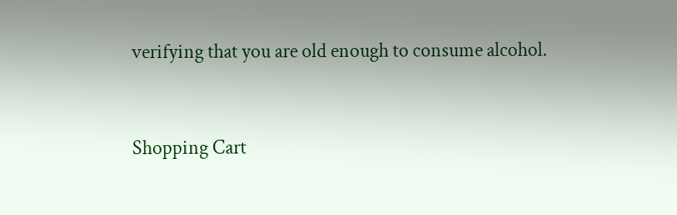verifying that you are old enough to consume alcohol.


Shopping Cart